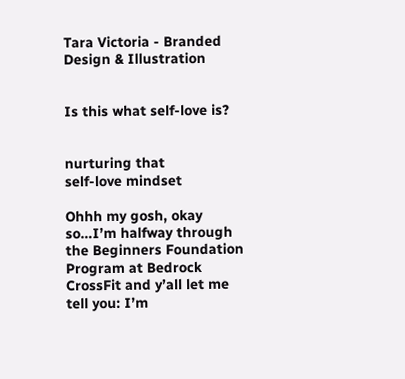Tara Victoria - Branded Design & Illustration


Is this what self-love is?


nurturing that
self-love mindset

Ohhh my gosh, okay so…I’m halfway through the Beginners Foundation Program at Bedrock CrossFit and y’all let me tell you: I’m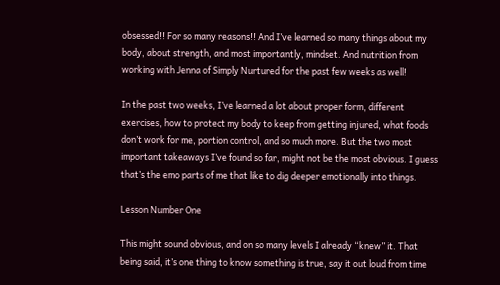obsessed!! For so many reasons!! And I’ve learned so many things about my body, about strength, and most importantly, mindset. And nutrition from working with Jenna of Simply Nurtured for the past few weeks as well!

In the past two weeks, I’ve learned a lot about proper form, different exercises, how to protect my body to keep from getting injured, what foods don’t work for me, portion control, and so much more. But the two most important takeaways I’ve found so far, might not be the most obvious. I guess that’s the emo parts of me that like to dig deeper emotionally into things.

Lesson Number One

This might sound obvious, and on so many levels I already “knew” it. That being said, it’s one thing to know something is true, say it out loud from time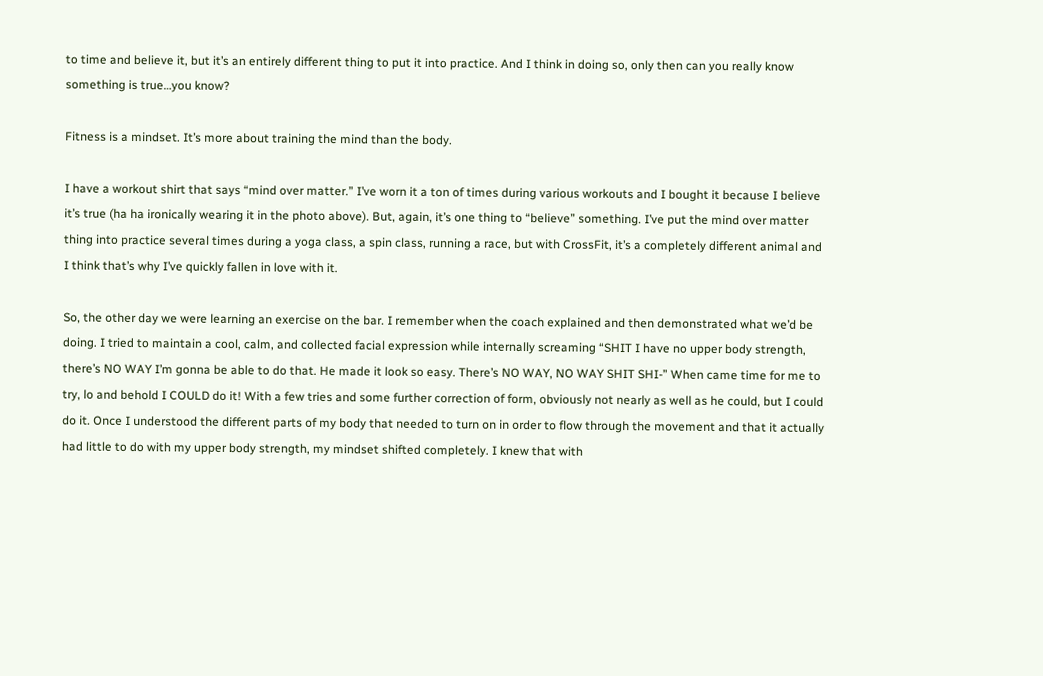to time and believe it, but it’s an entirely different thing to put it into practice. And I think in doing so, only then can you really know something is true…you know?

Fitness is a mindset. It’s more about training the mind than the body.

I have a workout shirt that says “mind over matter.” I’ve worn it a ton of times during various workouts and I bought it because I believe it’s true (ha ha ironically wearing it in the photo above). But, again, it’s one thing to “believe” something. I’ve put the mind over matter thing into practice several times during a yoga class, a spin class, running a race, but with CrossFit, it’s a completely different animal and I think that’s why I’ve quickly fallen in love with it.

So, the other day we were learning an exercise on the bar. I remember when the coach explained and then demonstrated what we’d be doing. I tried to maintain a cool, calm, and collected facial expression while internally screaming “SHIT I have no upper body strength, there’s NO WAY I’m gonna be able to do that. He made it look so easy. There’s NO WAY, NO WAY SHIT SHI-” When came time for me to try, lo and behold I COULD do it! With a few tries and some further correction of form, obviously not nearly as well as he could, but I could do it. Once I understood the different parts of my body that needed to turn on in order to flow through the movement and that it actually had little to do with my upper body strength, my mindset shifted completely. I knew that with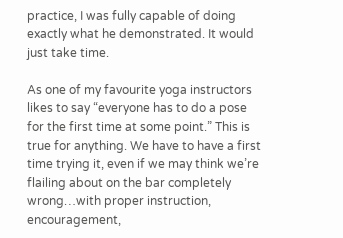practice, I was fully capable of doing exactly what he demonstrated. It would just take time.

As one of my favourite yoga instructors likes to say “everyone has to do a pose for the first time at some point.” This is true for anything. We have to have a first time trying it, even if we may think we’re flailing about on the bar completely wrong…with proper instruction, encouragement,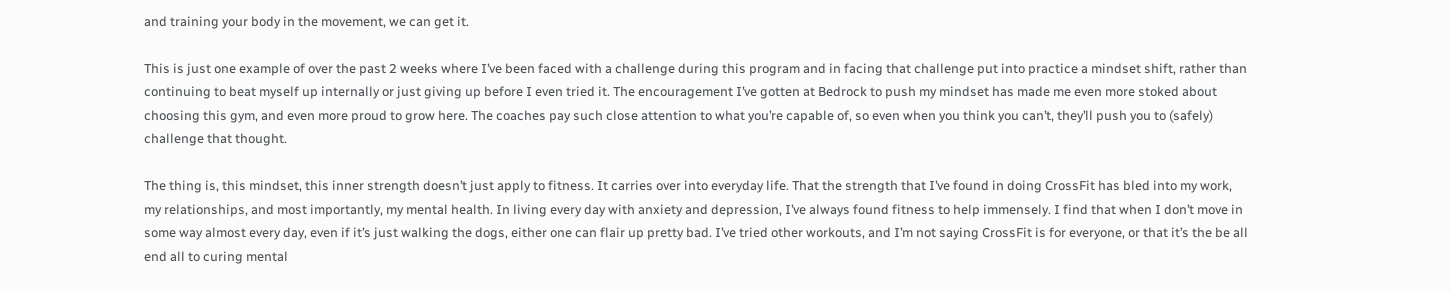and training your body in the movement, we can get it.

This is just one example of over the past 2 weeks where I’ve been faced with a challenge during this program and in facing that challenge put into practice a mindset shift, rather than continuing to beat myself up internally or just giving up before I even tried it. The encouragement I’ve gotten at Bedrock to push my mindset has made me even more stoked about choosing this gym, and even more proud to grow here. The coaches pay such close attention to what you’re capable of, so even when you think you can’t, they’ll push you to (safely) challenge that thought.

The thing is, this mindset, this inner strength doesn’t just apply to fitness. It carries over into everyday life. That the strength that I’ve found in doing CrossFit has bled into my work, my relationships, and most importantly, my mental health. In living every day with anxiety and depression, I’ve always found fitness to help immensely. I find that when I don’t move in some way almost every day, even if it’s just walking the dogs, either one can flair up pretty bad. I’ve tried other workouts, and I’m not saying CrossFit is for everyone, or that it’s the be all end all to curing mental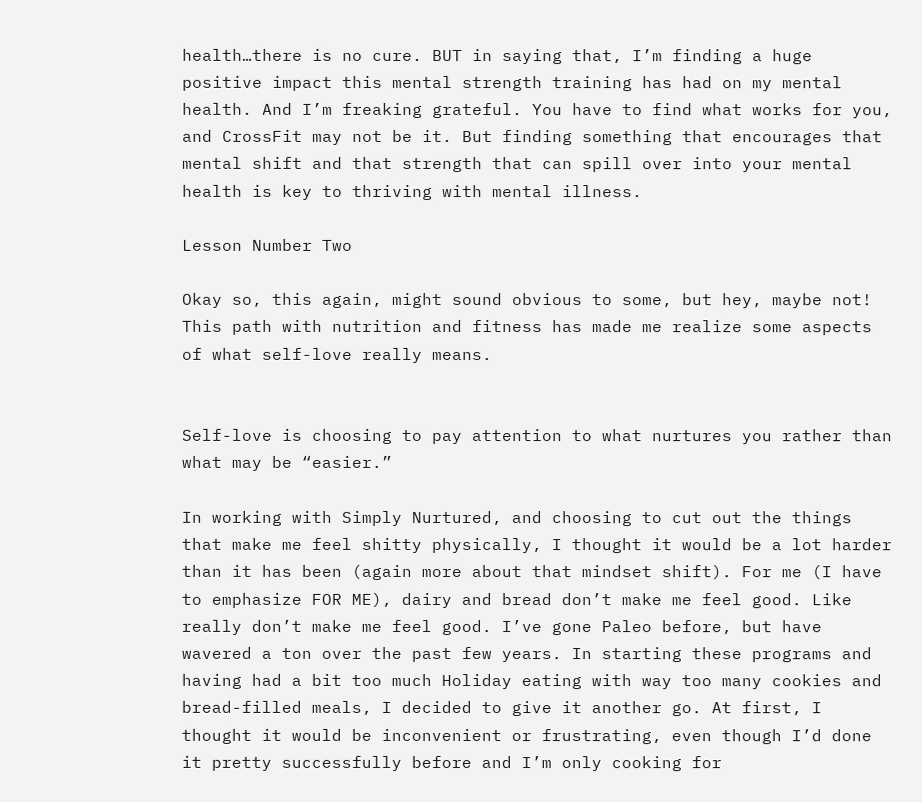health…there is no cure. BUT in saying that, I’m finding a huge positive impact this mental strength training has had on my mental health. And I’m freaking grateful. You have to find what works for you, and CrossFit may not be it. But finding something that encourages that mental shift and that strength that can spill over into your mental health is key to thriving with mental illness.

Lesson Number Two

Okay so, this again, might sound obvious to some, but hey, maybe not! This path with nutrition and fitness has made me realize some aspects of what self-love really means.


Self-love is choosing to pay attention to what nurtures you rather than what may be “easier.”

In working with Simply Nurtured, and choosing to cut out the things that make me feel shitty physically, I thought it would be a lot harder than it has been (again more about that mindset shift). For me (I have to emphasize FOR ME), dairy and bread don’t make me feel good. Like really don’t make me feel good. I’ve gone Paleo before, but have wavered a ton over the past few years. In starting these programs and having had a bit too much Holiday eating with way too many cookies and bread-filled meals, I decided to give it another go. At first, I thought it would be inconvenient or frustrating, even though I’d done it pretty successfully before and I’m only cooking for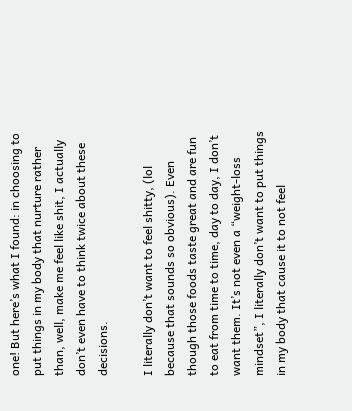one! But here’s what I found: in choosing to put things in my body that nurture rather than, well, make me feel like shit, I actually don’t even have to think twice about these decisions.

I literally don’t want to feel shitty, (lol because that sounds so obvious). Even though those foods taste great and are fun to eat from time to time, day to day, I don’t want them. It’s not even a “weight-loss mindset”, I literally don’t want to put things in my body that cause it to not feel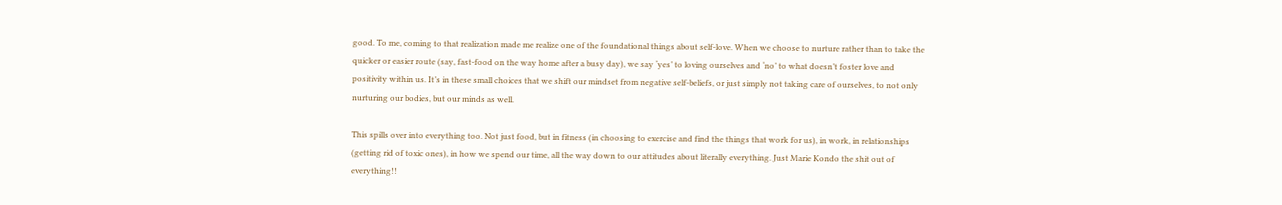good. To me, coming to that realization made me realize one of the foundational things about self-love. When we choose to nurture rather than to take the quicker or easier route (say, fast-food on the way home after a busy day), we say ‘yes’ to loving ourselves and ‘no’ to what doesn’t foster love and positivity within us. It’s in these small choices that we shift our mindset from negative self-beliefs, or just simply not taking care of ourselves, to not only nurturing our bodies, but our minds as well.

This spills over into everything too. Not just food, but in fitness (in choosing to exercise and find the things that work for us), in work, in relationships (getting rid of toxic ones), in how we spend our time, all the way down to our attitudes about literally everything. Just Marie Kondo the shit out of everything!!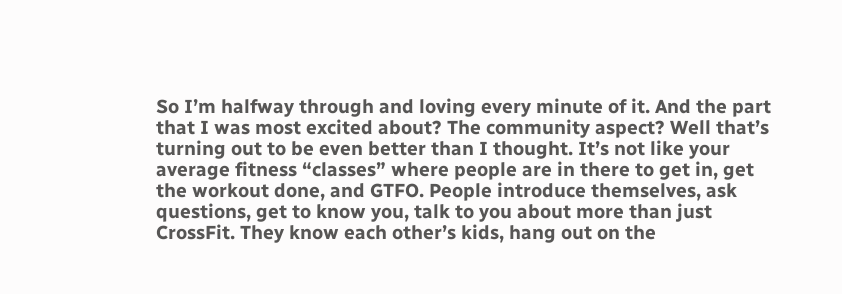So I’m halfway through and loving every minute of it. And the part that I was most excited about? The community aspect? Well that’s turning out to be even better than I thought. It’s not like your average fitness “classes” where people are in there to get in, get the workout done, and GTFO. People introduce themselves, ask questions, get to know you, talk to you about more than just CrossFit. They know each other’s kids, hang out on the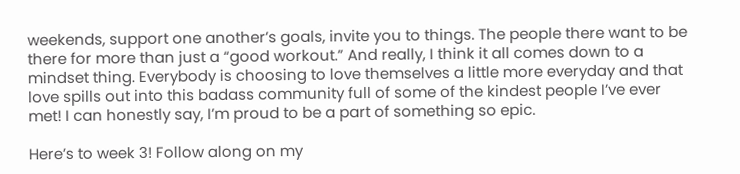weekends, support one another’s goals, invite you to things. The people there want to be there for more than just a “good workout.” And really, I think it all comes down to a mindset thing. Everybody is choosing to love themselves a little more everyday and that love spills out into this badass community full of some of the kindest people I’ve ever met! I can honestly say, I’m proud to be a part of something so epic.

Here’s to week 3! Follow along on my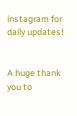instagram for daily updates!


A huge thank you to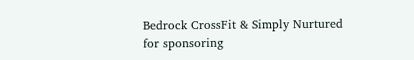Bedrock CrossFit & Simply Nurtured for sponsoring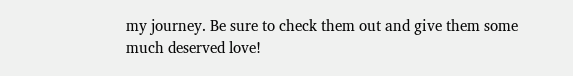my journey. Be sure to check them out and give them some much deserved love!